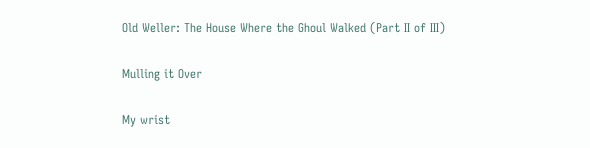Old Weller: The House Where the Ghoul Walked (Part II of III)

Mulling it Over

My wrist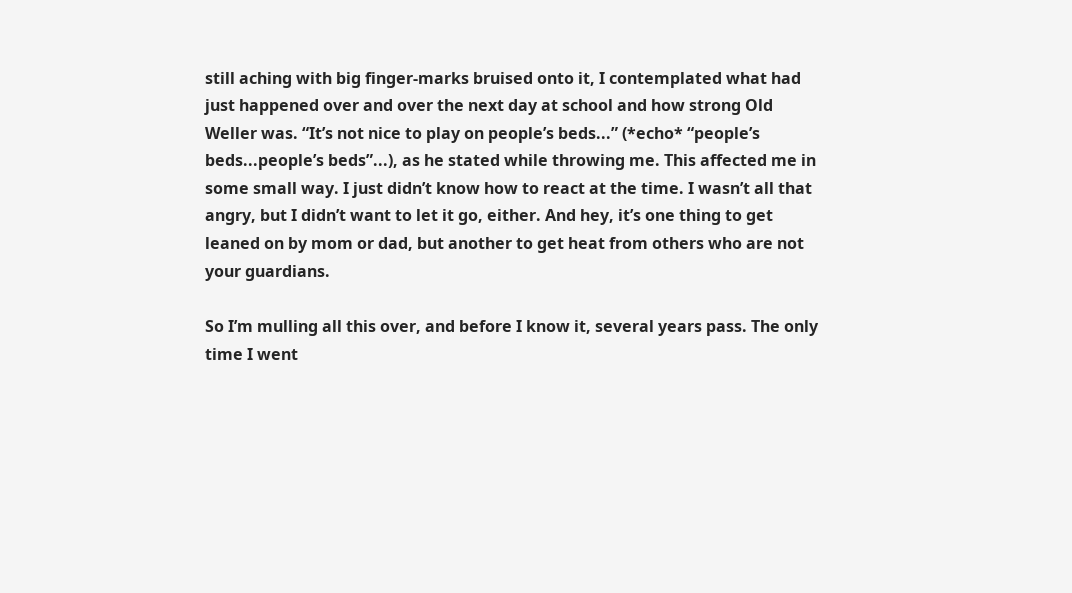still aching with big finger-marks bruised onto it, I contemplated what had just happened over and over the next day at school and how strong Old Weller was. “It’s not nice to play on people’s beds...” (*echo* “people’s beds...people’s beds”...), as he stated while throwing me. This affected me in some small way. I just didn’t know how to react at the time. I wasn’t all that angry, but I didn’t want to let it go, either. And hey, it’s one thing to get leaned on by mom or dad, but another to get heat from others who are not your guardians.

So I’m mulling all this over, and before I know it, several years pass. The only time I went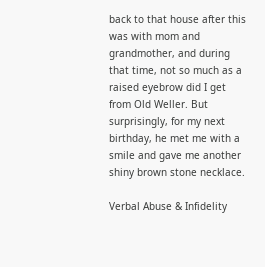back to that house after this was with mom and grandmother, and during that time, not so much as a raised eyebrow did I get from Old Weller. But surprisingly, for my next birthday, he met me with a smile and gave me another shiny brown stone necklace.

Verbal Abuse & Infidelity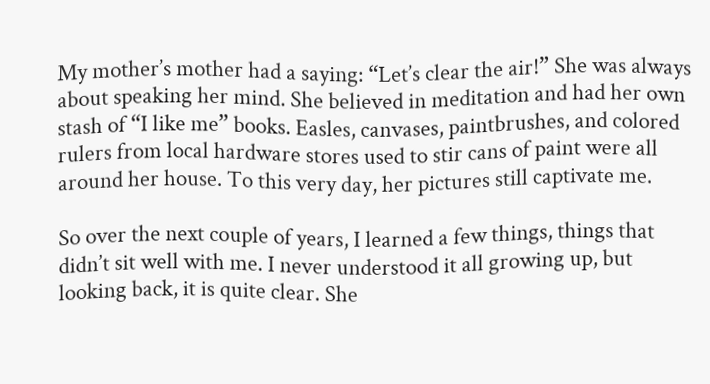My mother’s mother had a saying: “Let’s clear the air!” She was always about speaking her mind. She believed in meditation and had her own stash of “I like me” books. Easles, canvases, paintbrushes, and colored rulers from local hardware stores used to stir cans of paint were all around her house. To this very day, her pictures still captivate me.

So over the next couple of years, I learned a few things, things that didn’t sit well with me. I never understood it all growing up, but looking back, it is quite clear. She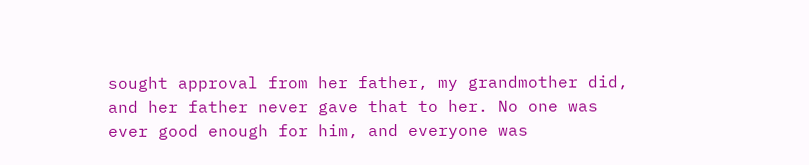sought approval from her father, my grandmother did, and her father never gave that to her. No one was ever good enough for him, and everyone was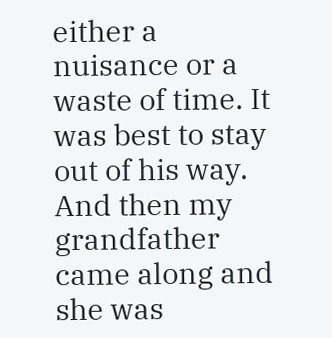either a nuisance or a waste of time. It was best to stay out of his way. And then my grandfather came along and she was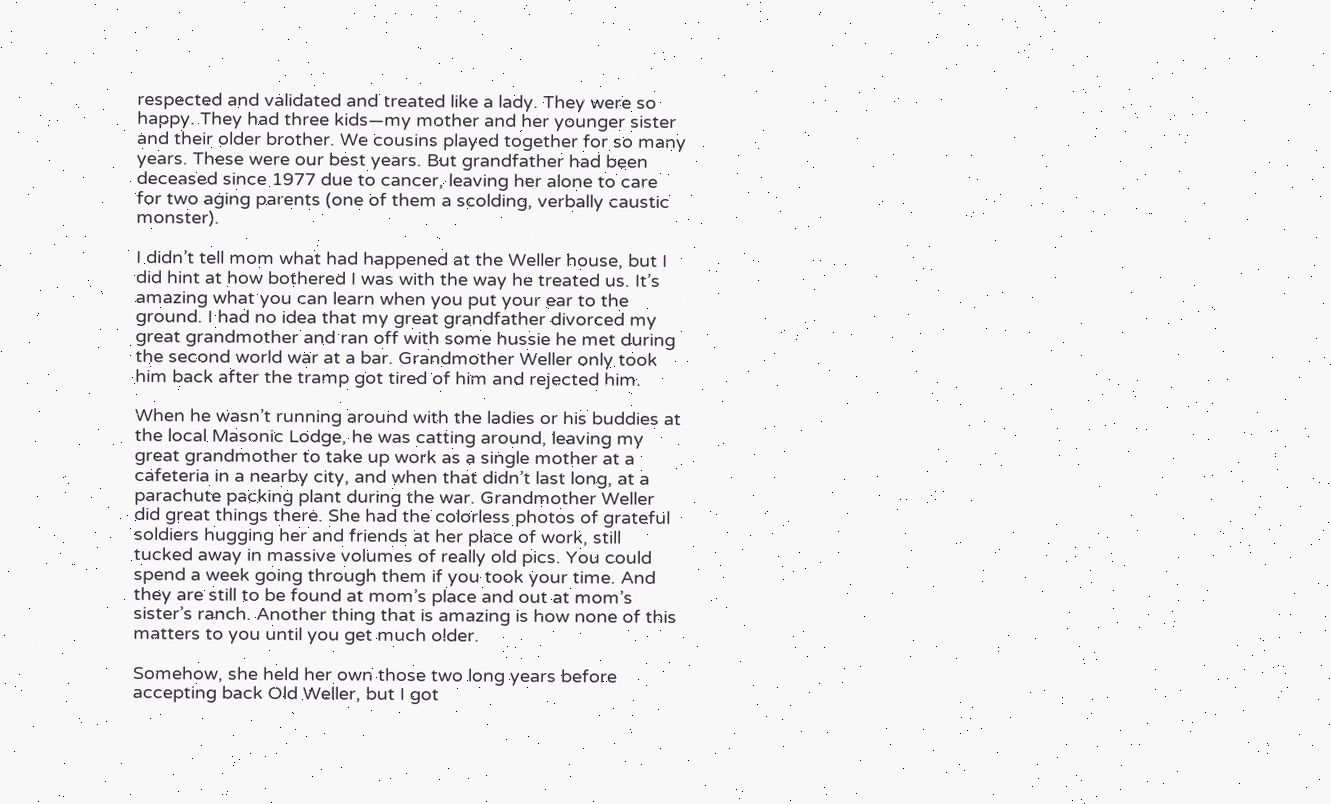respected and validated and treated like a lady. They were so happy. They had three kids—my mother and her younger sister and their older brother. We cousins played together for so many years. These were our best years. But grandfather had been deceased since 1977 due to cancer, leaving her alone to care for two aging parents (one of them a scolding, verbally caustic monster).

I didn’t tell mom what had happened at the Weller house, but I did hint at how bothered I was with the way he treated us. It’s amazing what you can learn when you put your ear to the ground. I had no idea that my great grandfather divorced my great grandmother and ran off with some hussie he met during the second world war at a bar. Grandmother Weller only took him back after the tramp got tired of him and rejected him.

When he wasn’t running around with the ladies or his buddies at the local Masonic Lodge, he was catting around, leaving my great grandmother to take up work as a single mother at a cafeteria in a nearby city, and when that didn’t last long, at a parachute packing plant during the war. Grandmother Weller did great things there. She had the colorless photos of grateful soldiers hugging her and friends at her place of work, still tucked away in massive volumes of really old pics. You could spend a week going through them if you took your time. And they are still to be found at mom’s place and out at mom’s sister’s ranch. Another thing that is amazing is how none of this matters to you until you get much older.

Somehow, she held her own those two long years before accepting back Old Weller, but I got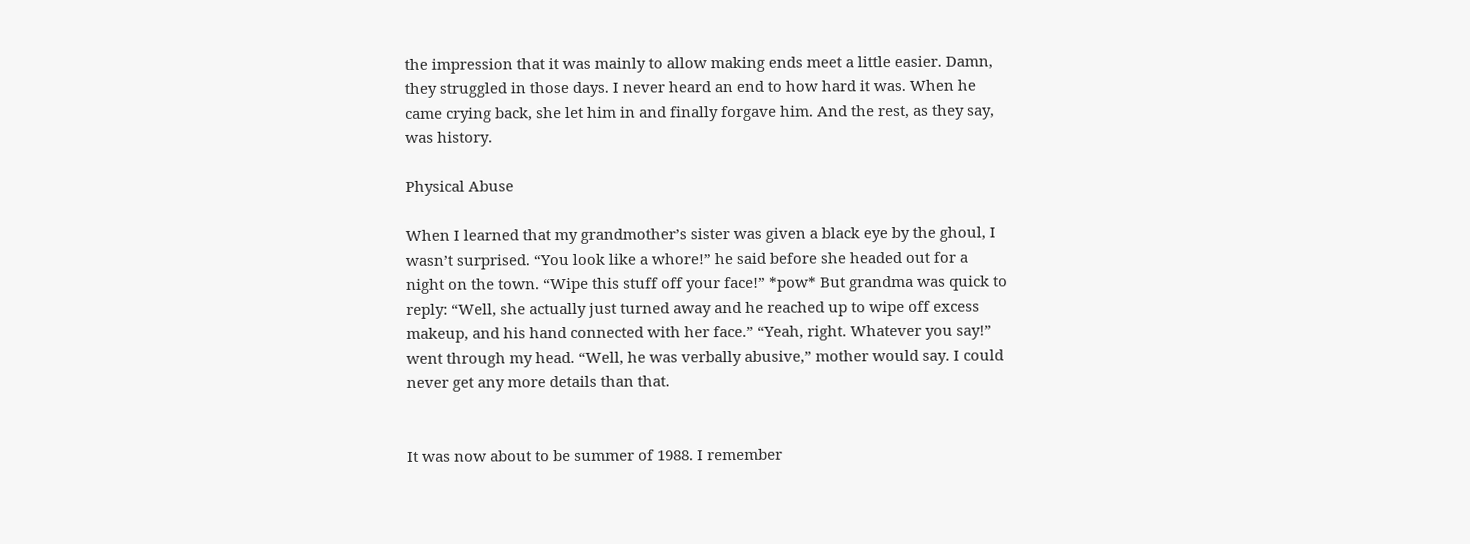the impression that it was mainly to allow making ends meet a little easier. Damn, they struggled in those days. I never heard an end to how hard it was. When he came crying back, she let him in and finally forgave him. And the rest, as they say, was history.

Physical Abuse

When I learned that my grandmother’s sister was given a black eye by the ghoul, I wasn’t surprised. “You look like a whore!” he said before she headed out for a night on the town. “Wipe this stuff off your face!” *pow* But grandma was quick to reply: “Well, she actually just turned away and he reached up to wipe off excess makeup, and his hand connected with her face.” “Yeah, right. Whatever you say!” went through my head. “Well, he was verbally abusive,” mother would say. I could never get any more details than that.


It was now about to be summer of 1988. I remember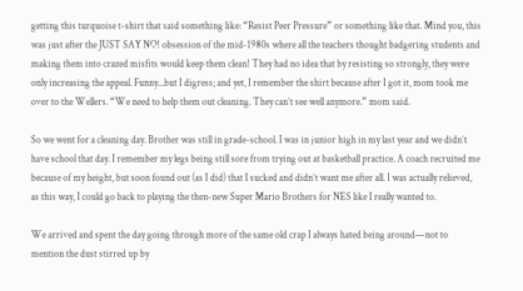getting this turquoise t-shirt that said something like: “Resist Peer Pressure” or something like that. Mind you, this was just after the JUST SAY NO! obsession of the mid-1980s where all the teachers thought badgering students and making them into crazed misfits would keep them clean! They had no idea that by resisting so strongly, they were only increasing the appeal. Funny...but I digress; and yet, I remember the shirt because after I got it, mom took me over to the Wellers. “We need to help them out cleaning. They can’t see well anymore.” mom said.

So we went for a cleaning day. Brother was still in grade-school. I was in junior high in my last year and we didn’t have school that day. I remember my legs being still sore from trying out at basketball practice. A coach recruited me because of my height, but soon found out (as I did) that I sucked and didn’t want me after all. I was actually relieved, as this way, I could go back to playing the then-new Super Mario Brothers for NES like I really wanted to.

We arrived and spent the day going through more of the same old crap I always hated being around—not to mention the dust stirred up by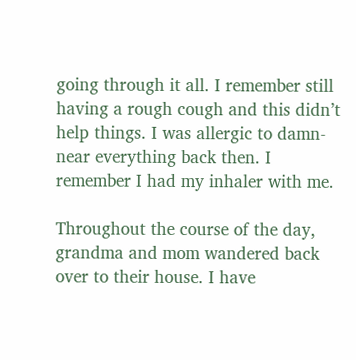going through it all. I remember still having a rough cough and this didn’t help things. I was allergic to damn-near everything back then. I remember I had my inhaler with me.

Throughout the course of the day, grandma and mom wandered back over to their house. I have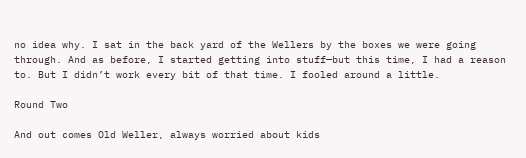no idea why. I sat in the back yard of the Wellers by the boxes we were going through. And as before, I started getting into stuff—but this time, I had a reason to. But I didn’t work every bit of that time. I fooled around a little.

Round Two

And out comes Old Weller, always worried about kids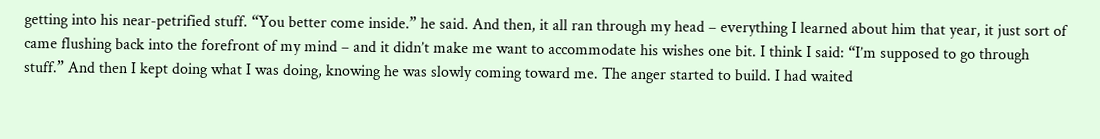getting into his near-petrified stuff. “You better come inside.” he said. And then, it all ran through my head – everything I learned about him that year, it just sort of came flushing back into the forefront of my mind – and it didn’t make me want to accommodate his wishes one bit. I think I said: “I’m supposed to go through stuff.” And then I kept doing what I was doing, knowing he was slowly coming toward me. The anger started to build. I had waited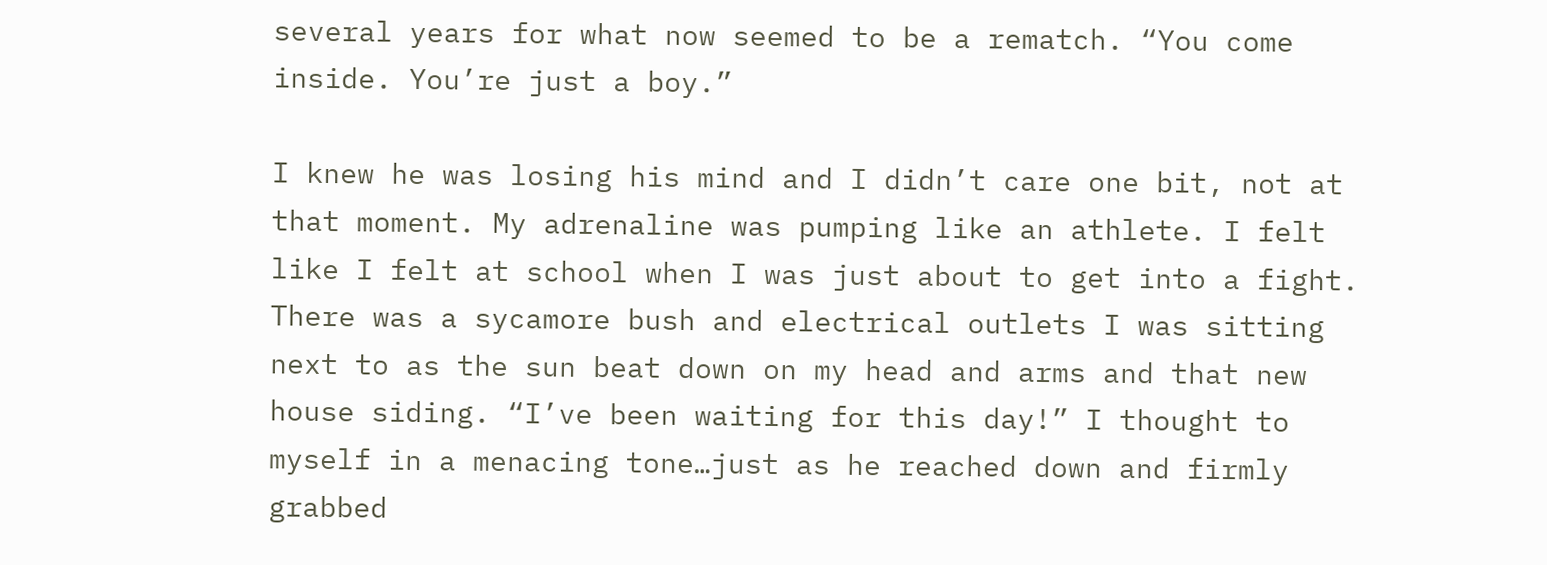several years for what now seemed to be a rematch. “You come inside. You’re just a boy.”

I knew he was losing his mind and I didn’t care one bit, not at that moment. My adrenaline was pumping like an athlete. I felt like I felt at school when I was just about to get into a fight. There was a sycamore bush and electrical outlets I was sitting next to as the sun beat down on my head and arms and that new house siding. “I’ve been waiting for this day!” I thought to myself in a menacing tone…just as he reached down and firmly grabbed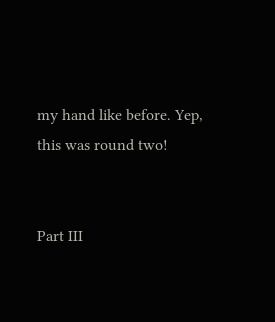my hand like before. Yep, this was round two!


Part III